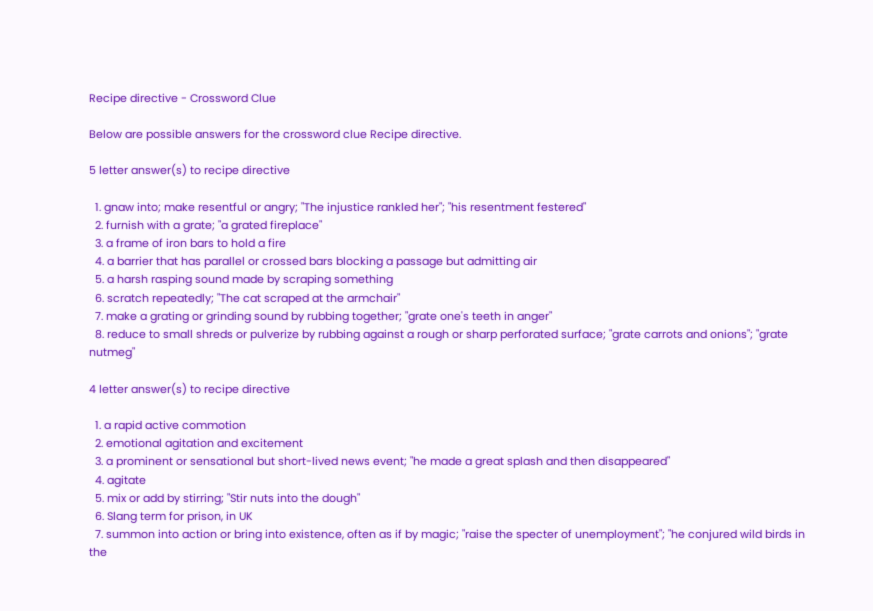Recipe directive - Crossword Clue

Below are possible answers for the crossword clue Recipe directive.

5 letter answer(s) to recipe directive

  1. gnaw into; make resentful or angry; "The injustice rankled her"; "his resentment festered"
  2. furnish with a grate; "a grated fireplace"
  3. a frame of iron bars to hold a fire
  4. a barrier that has parallel or crossed bars blocking a passage but admitting air
  5. a harsh rasping sound made by scraping something
  6. scratch repeatedly; "The cat scraped at the armchair"
  7. make a grating or grinding sound by rubbing together; "grate one's teeth in anger"
  8. reduce to small shreds or pulverize by rubbing against a rough or sharp perforated surface; "grate carrots and onions"; "grate nutmeg"

4 letter answer(s) to recipe directive

  1. a rapid active commotion
  2. emotional agitation and excitement
  3. a prominent or sensational but short-lived news event; "he made a great splash and then disappeared"
  4. agitate
  5. mix or add by stirring; "Stir nuts into the dough"
  6. Slang term for prison, in UK
  7. summon into action or bring into existence, often as if by magic; "raise the specter of unemployment"; "he conjured wild birds in the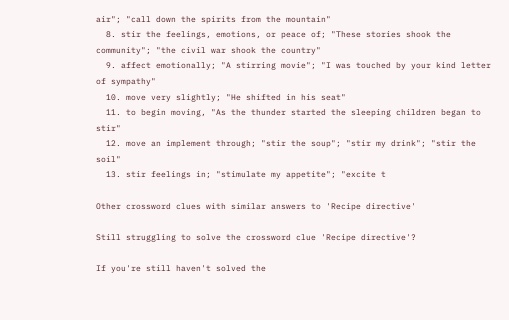air"; "call down the spirits from the mountain"
  8. stir the feelings, emotions, or peace of; "These stories shook the community"; "the civil war shook the country"
  9. affect emotionally; "A stirring movie"; "I was touched by your kind letter of sympathy"
  10. move very slightly; "He shifted in his seat"
  11. to begin moving, "As the thunder started the sleeping children began to stir"
  12. move an implement through; "stir the soup"; "stir my drink"; "stir the soil"
  13. stir feelings in; "stimulate my appetite"; "excite t

Other crossword clues with similar answers to 'Recipe directive'

Still struggling to solve the crossword clue 'Recipe directive'?

If you're still haven't solved the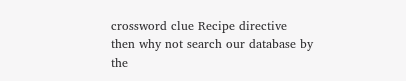crossword clue Recipe directive then why not search our database by the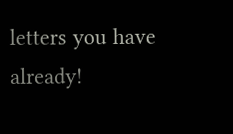letters you have already!